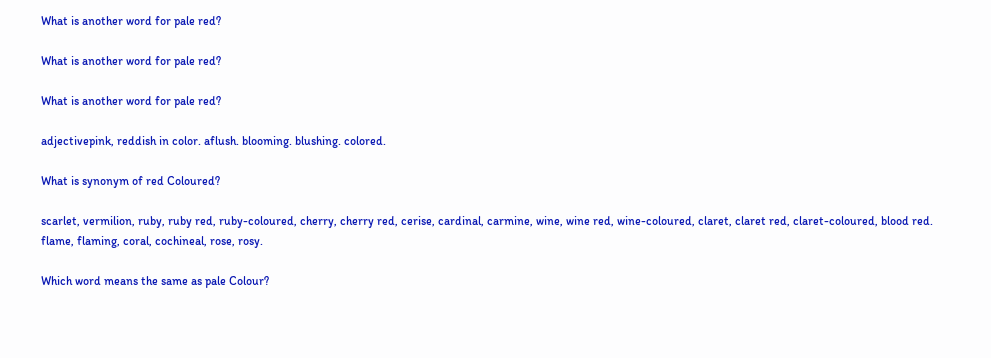What is another word for pale red?

What is another word for pale red?

What is another word for pale red?

adjectivepink, reddish in color. aflush. blooming. blushing. colored.

What is synonym of red Coloured?

scarlet, vermilion, ruby, ruby red, ruby-coloured, cherry, cherry red, cerise, cardinal, carmine, wine, wine red, wine-coloured, claret, claret red, claret-coloured, blood red. flame, flaming, coral, cochineal, rose, rosy.

Which word means the same as pale Colour?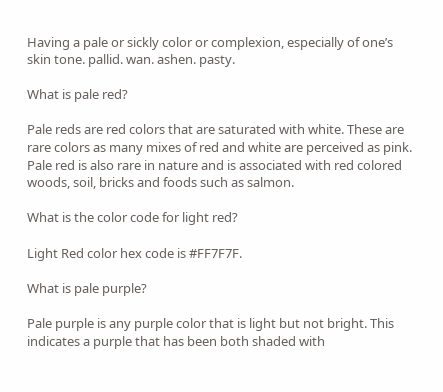Having a pale or sickly color or complexion, especially of one’s skin tone. pallid. wan. ashen. pasty.

What is pale red?

Pale reds are red colors that are saturated with white. These are rare colors as many mixes of red and white are perceived as pink. Pale red is also rare in nature and is associated with red colored woods, soil, bricks and foods such as salmon.

What is the color code for light red?

Light Red color hex code is #FF7F7F.

What is pale purple?

Pale purple is any purple color that is light but not bright. This indicates a purple that has been both shaded with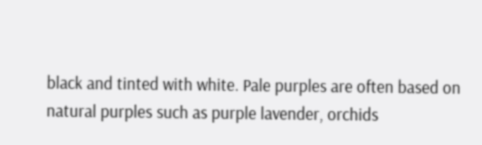black and tinted with white. Pale purples are often based on natural purples such as purple lavender, orchids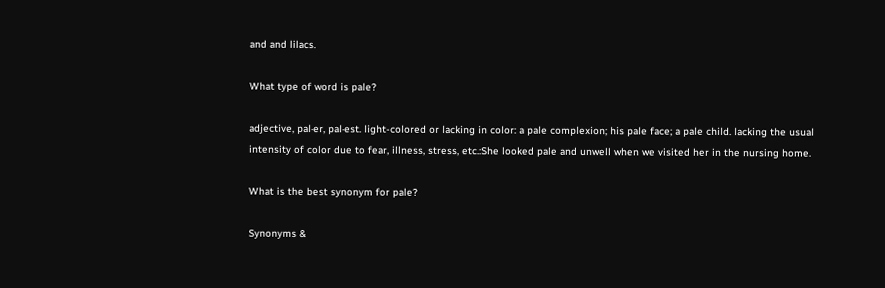and and lilacs.

What type of word is pale?

adjective, pal·er, pal·est. light-colored or lacking in color: a pale complexion; his pale face; a pale child. lacking the usual intensity of color due to fear, illness, stress, etc.:She looked pale and unwell when we visited her in the nursing home.

What is the best synonym for pale?

Synonyms &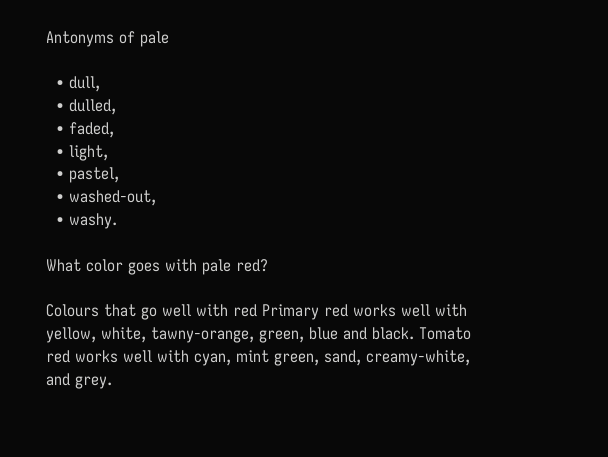Antonyms of pale

  • dull,
  • dulled,
  • faded,
  • light,
  • pastel,
  • washed-out,
  • washy.

What color goes with pale red?

Colours that go well with red Primary red works well with yellow, white, tawny-orange, green, blue and black. Tomato red works well with cyan, mint green, sand, creamy-white, and grey.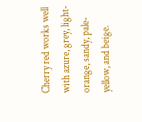Cherry red works well with azure, grey, light-orange, sandy, pale-yellow, and beige.